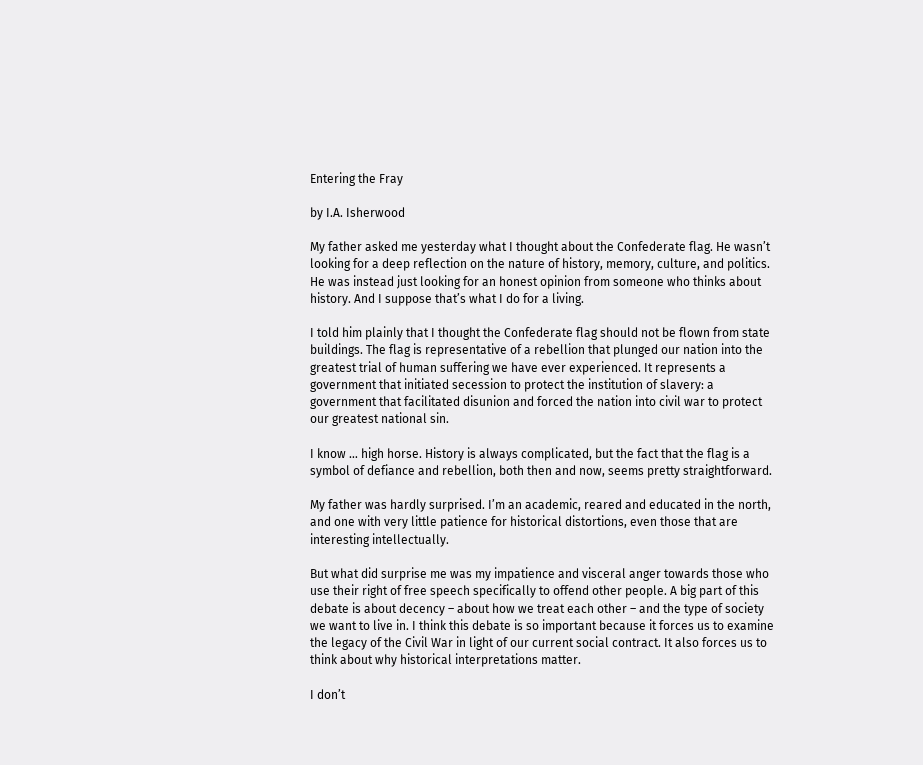Entering the Fray

by I.A. Isherwood

My father asked me yesterday what I thought about the Confederate flag. He wasn’t looking for a deep reflection on the nature of history, memory, culture, and politics. He was instead just looking for an honest opinion from someone who thinks about history. And I suppose that’s what I do for a living.

I told him plainly that I thought the Confederate flag should not be flown from state buildings. The flag is representative of a rebellion that plunged our nation into the greatest trial of human suffering we have ever experienced. It represents a government that initiated secession to protect the institution of slavery: a government that facilitated disunion and forced the nation into civil war to protect our greatest national sin.

I know … high horse. History is always complicated, but the fact that the flag is a symbol of defiance and rebellion, both then and now, seems pretty straightforward.

My father was hardly surprised. I’m an academic, reared and educated in the north, and one with very little patience for historical distortions, even those that are interesting intellectually.

But what did surprise me was my impatience and visceral anger towards those who use their right of free speech specifically to offend other people. A big part of this debate is about decency – about how we treat each other – and the type of society we want to live in. I think this debate is so important because it forces us to examine the legacy of the Civil War in light of our current social contract. It also forces us to think about why historical interpretations matter.

I don’t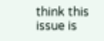think this issue is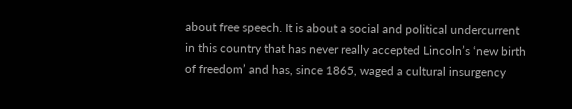about free speech. It is about a social and political undercurrent in this country that has never really accepted Lincoln’s ‘new birth of freedom’ and has, since 1865, waged a cultural insurgency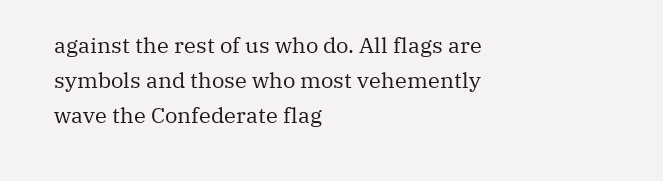against the rest of us who do. All flags are symbols and those who most vehemently wave the Confederate flag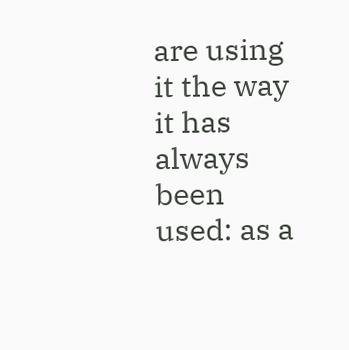are using it the way it has always been used: as a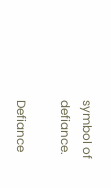symbol of defiance.

Defiance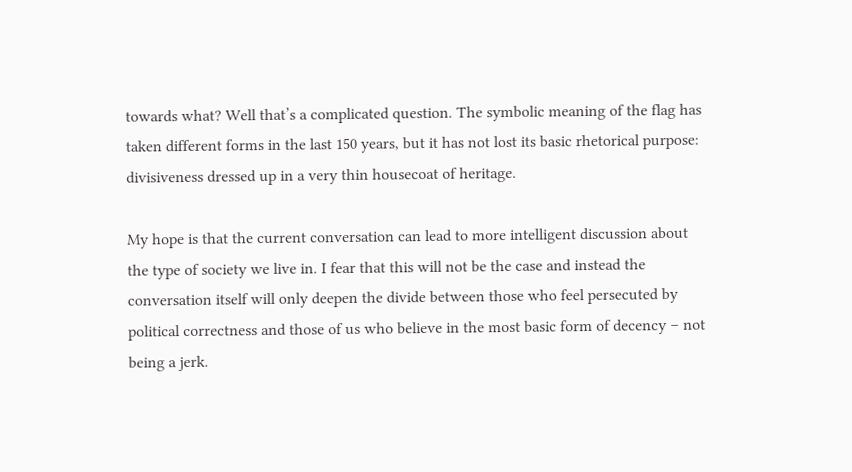towards what? Well that’s a complicated question. The symbolic meaning of the flag has taken different forms in the last 150 years, but it has not lost its basic rhetorical purpose: divisiveness dressed up in a very thin housecoat of heritage.

My hope is that the current conversation can lead to more intelligent discussion about the type of society we live in. I fear that this will not be the case and instead the conversation itself will only deepen the divide between those who feel persecuted by political correctness and those of us who believe in the most basic form of decency – not being a jerk.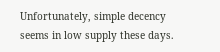Unfortunately, simple decency seems in low supply these days.